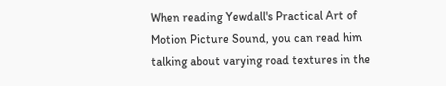When reading Yewdall's Practical Art of Motion Picture Sound, you can read him talking about varying road textures in the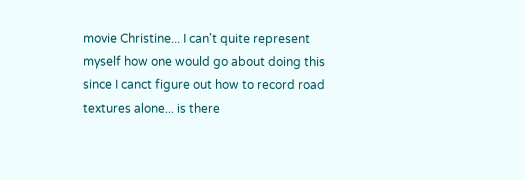movie Christine... I can't quite represent myself how one would go about doing this since I canct figure out how to record road textures alone... is there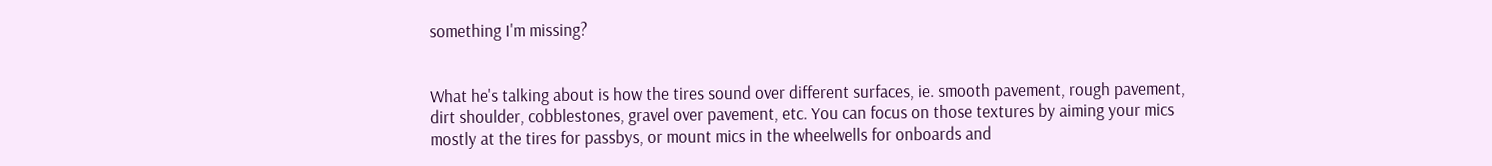something I'm missing?


What he's talking about is how the tires sound over different surfaces, ie. smooth pavement, rough pavement, dirt shoulder, cobblestones, gravel over pavement, etc. You can focus on those textures by aiming your mics mostly at the tires for passbys, or mount mics in the wheelwells for onboards and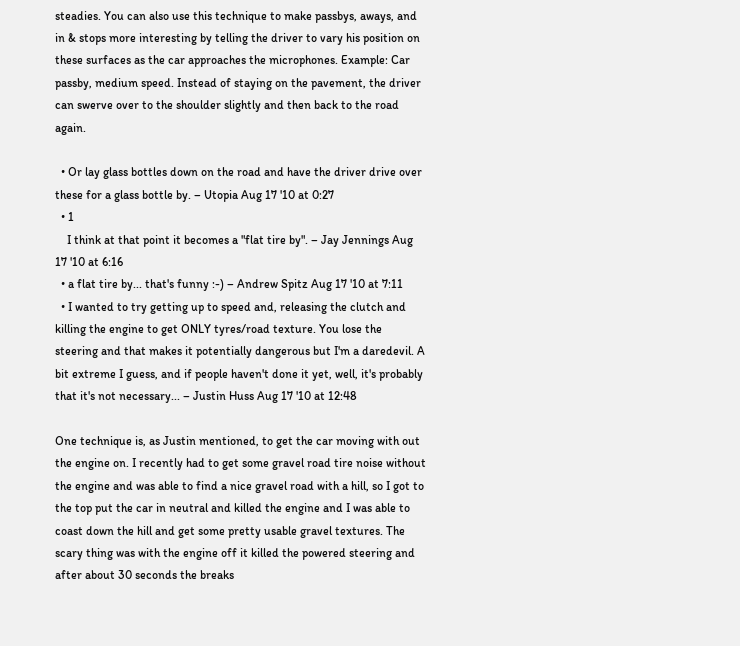steadies. You can also use this technique to make passbys, aways, and in & stops more interesting by telling the driver to vary his position on these surfaces as the car approaches the microphones. Example: Car passby, medium speed. Instead of staying on the pavement, the driver can swerve over to the shoulder slightly and then back to the road again.

  • Or lay glass bottles down on the road and have the driver drive over these for a glass bottle by. – Utopia Aug 17 '10 at 0:27
  • 1
    I think at that point it becomes a "flat tire by". – Jay Jennings Aug 17 '10 at 6:16
  • a flat tire by... that's funny :-) – Andrew Spitz Aug 17 '10 at 7:11
  • I wanted to try getting up to speed and, releasing the clutch and killing the engine to get ONLY tyres/road texture. You lose the steering and that makes it potentially dangerous but I'm a daredevil. A bit extreme I guess, and if people haven't done it yet, well, it's probably that it's not necessary... – Justin Huss Aug 17 '10 at 12:48

One technique is, as Justin mentioned, to get the car moving with out the engine on. I recently had to get some gravel road tire noise without the engine and was able to find a nice gravel road with a hill, so I got to the top put the car in neutral and killed the engine and I was able to coast down the hill and get some pretty usable gravel textures. The scary thing was with the engine off it killed the powered steering and after about 30 seconds the breaks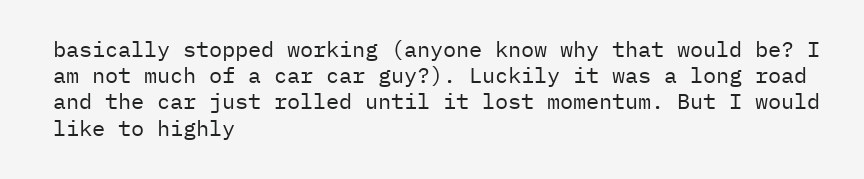basically stopped working (anyone know why that would be? I am not much of a car car guy?). Luckily it was a long road and the car just rolled until it lost momentum. But I would like to highly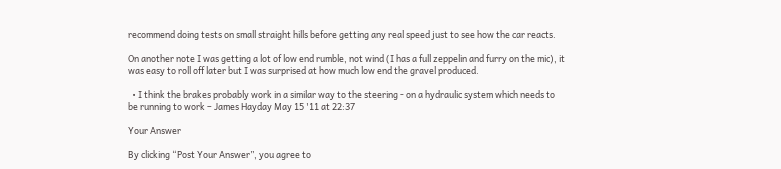recommend doing tests on small straight hills before getting any real speed just to see how the car reacts.

On another note I was getting a lot of low end rumble, not wind (I has a full zeppelin and furry on the mic), it was easy to roll off later but I was surprised at how much low end the gravel produced.

  • I think the brakes probably work in a similar way to the steering - on a hydraulic system which needs to be running to work – James Hayday May 15 '11 at 22:37

Your Answer

By clicking “Post Your Answer”, you agree to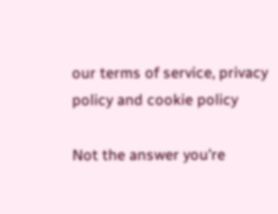our terms of service, privacy policy and cookie policy

Not the answer you're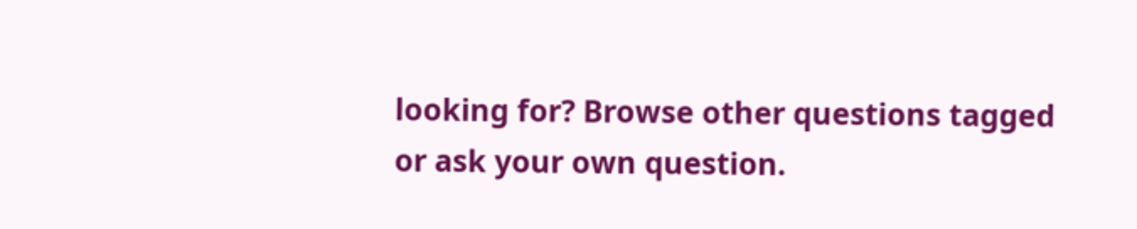looking for? Browse other questions tagged or ask your own question.